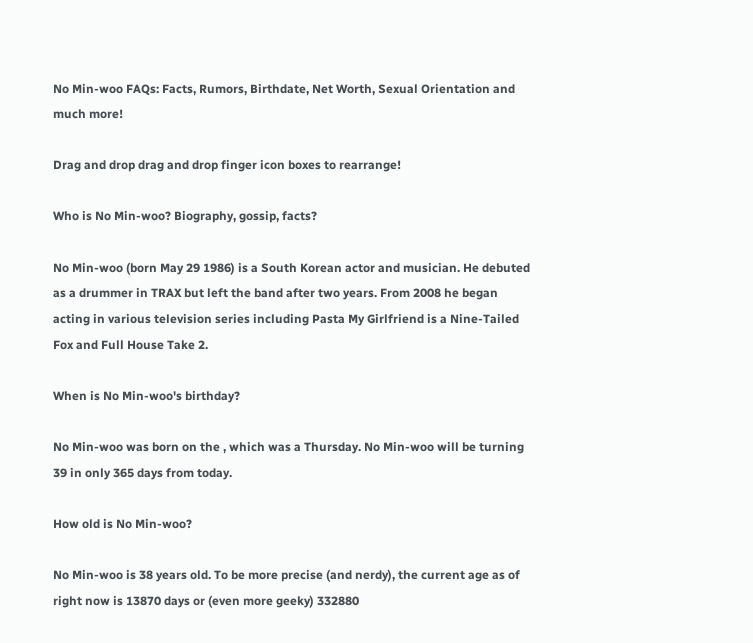No Min-woo FAQs: Facts, Rumors, Birthdate, Net Worth, Sexual Orientation and much more!

Drag and drop drag and drop finger icon boxes to rearrange!

Who is No Min-woo? Biography, gossip, facts?

No Min-woo (born May 29 1986) is a South Korean actor and musician. He debuted as a drummer in TRAX but left the band after two years. From 2008 he began acting in various television series including Pasta My Girlfriend is a Nine-Tailed Fox and Full House Take 2.

When is No Min-woo's birthday?

No Min-woo was born on the , which was a Thursday. No Min-woo will be turning 39 in only 365 days from today.

How old is No Min-woo?

No Min-woo is 38 years old. To be more precise (and nerdy), the current age as of right now is 13870 days or (even more geeky) 332880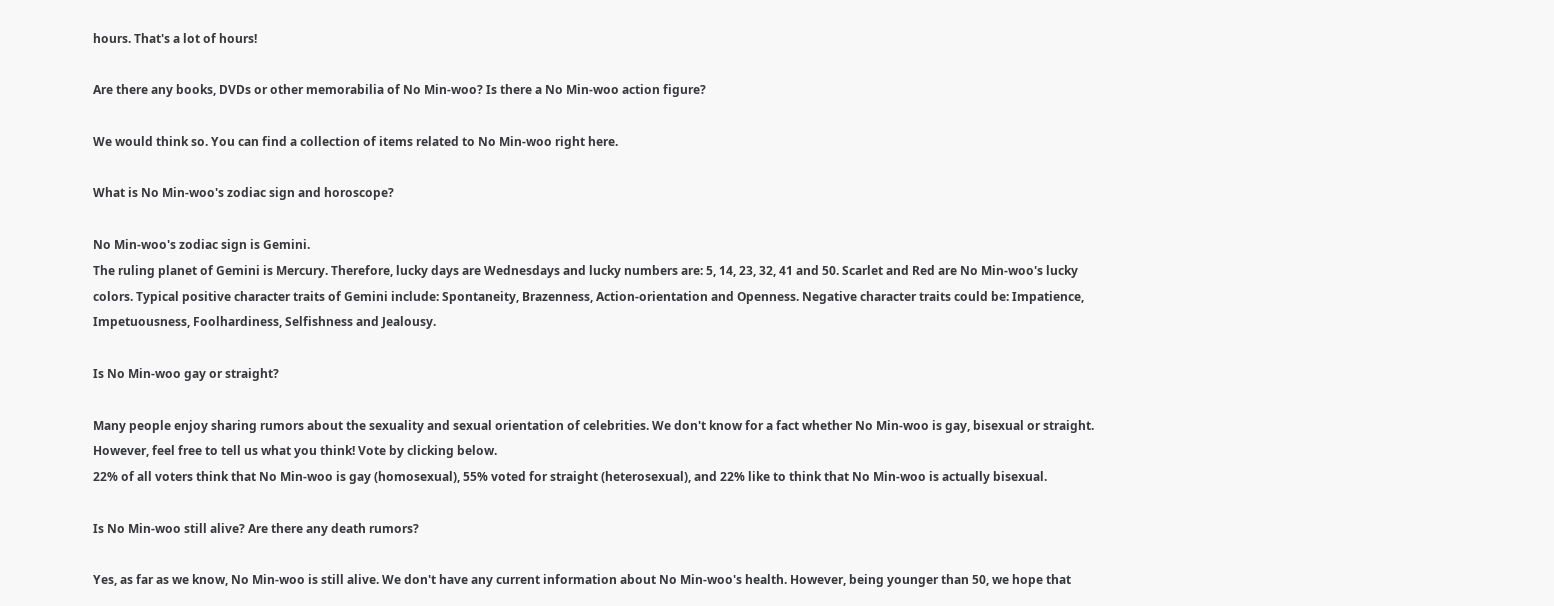hours. That's a lot of hours!

Are there any books, DVDs or other memorabilia of No Min-woo? Is there a No Min-woo action figure?

We would think so. You can find a collection of items related to No Min-woo right here.

What is No Min-woo's zodiac sign and horoscope?

No Min-woo's zodiac sign is Gemini.
The ruling planet of Gemini is Mercury. Therefore, lucky days are Wednesdays and lucky numbers are: 5, 14, 23, 32, 41 and 50. Scarlet and Red are No Min-woo's lucky colors. Typical positive character traits of Gemini include: Spontaneity, Brazenness, Action-orientation and Openness. Negative character traits could be: Impatience, Impetuousness, Foolhardiness, Selfishness and Jealousy.

Is No Min-woo gay or straight?

Many people enjoy sharing rumors about the sexuality and sexual orientation of celebrities. We don't know for a fact whether No Min-woo is gay, bisexual or straight. However, feel free to tell us what you think! Vote by clicking below.
22% of all voters think that No Min-woo is gay (homosexual), 55% voted for straight (heterosexual), and 22% like to think that No Min-woo is actually bisexual.

Is No Min-woo still alive? Are there any death rumors?

Yes, as far as we know, No Min-woo is still alive. We don't have any current information about No Min-woo's health. However, being younger than 50, we hope that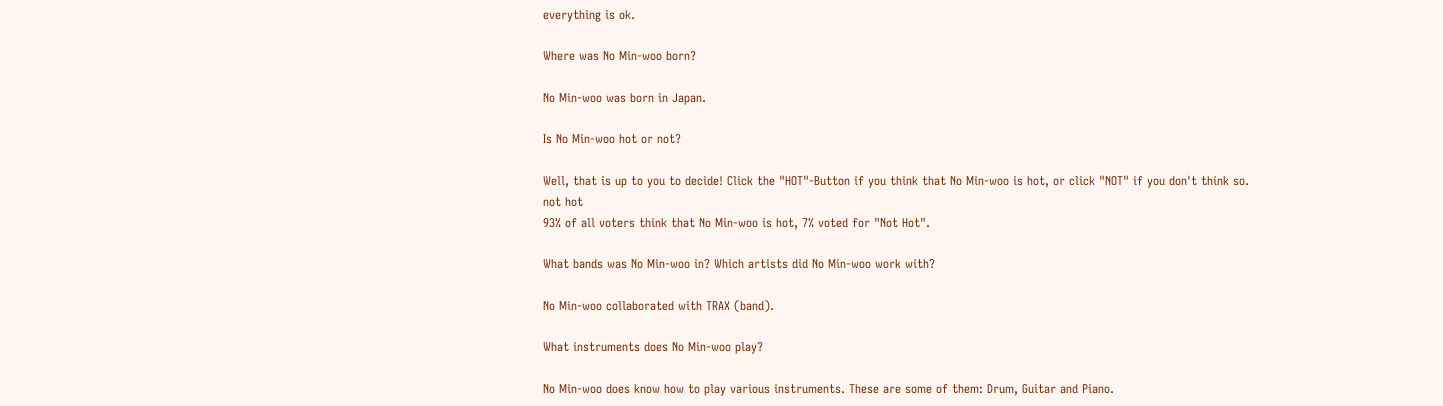everything is ok.

Where was No Min-woo born?

No Min-woo was born in Japan.

Is No Min-woo hot or not?

Well, that is up to you to decide! Click the "HOT"-Button if you think that No Min-woo is hot, or click "NOT" if you don't think so.
not hot
93% of all voters think that No Min-woo is hot, 7% voted for "Not Hot".

What bands was No Min-woo in? Which artists did No Min-woo work with?

No Min-woo collaborated with TRAX (band).

What instruments does No Min-woo play?

No Min-woo does know how to play various instruments. These are some of them: Drum, Guitar and Piano.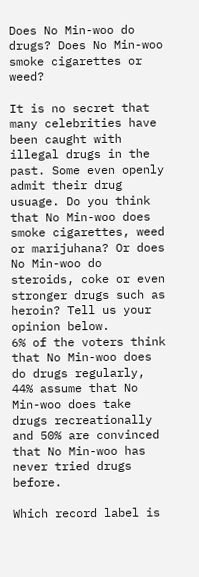Does No Min-woo do drugs? Does No Min-woo smoke cigarettes or weed?

It is no secret that many celebrities have been caught with illegal drugs in the past. Some even openly admit their drug usuage. Do you think that No Min-woo does smoke cigarettes, weed or marijuhana? Or does No Min-woo do steroids, coke or even stronger drugs such as heroin? Tell us your opinion below.
6% of the voters think that No Min-woo does do drugs regularly, 44% assume that No Min-woo does take drugs recreationally and 50% are convinced that No Min-woo has never tried drugs before.

Which record label is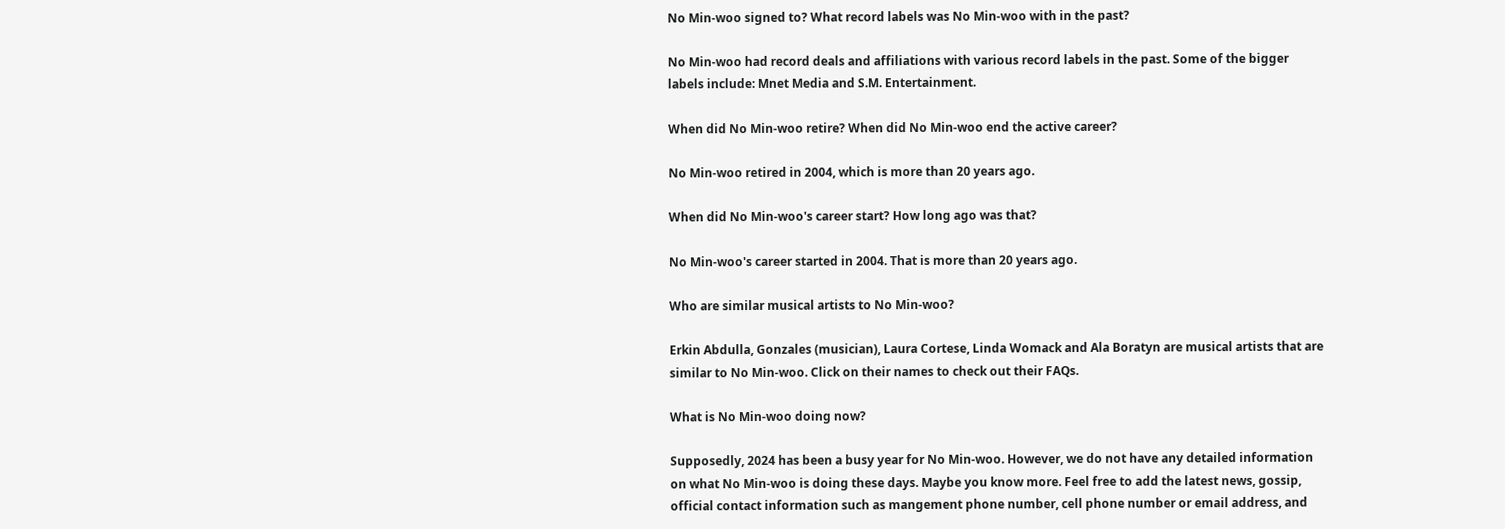No Min-woo signed to? What record labels was No Min-woo with in the past?

No Min-woo had record deals and affiliations with various record labels in the past. Some of the bigger labels include: Mnet Media and S.M. Entertainment.

When did No Min-woo retire? When did No Min-woo end the active career?

No Min-woo retired in 2004, which is more than 20 years ago.

When did No Min-woo's career start? How long ago was that?

No Min-woo's career started in 2004. That is more than 20 years ago.

Who are similar musical artists to No Min-woo?

Erkin Abdulla, Gonzales (musician), Laura Cortese, Linda Womack and Ala Boratyn are musical artists that are similar to No Min-woo. Click on their names to check out their FAQs.

What is No Min-woo doing now?

Supposedly, 2024 has been a busy year for No Min-woo. However, we do not have any detailed information on what No Min-woo is doing these days. Maybe you know more. Feel free to add the latest news, gossip, official contact information such as mangement phone number, cell phone number or email address, and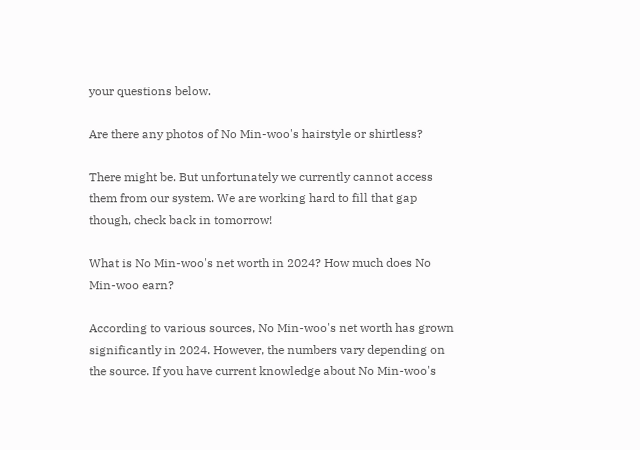your questions below.

Are there any photos of No Min-woo's hairstyle or shirtless?

There might be. But unfortunately we currently cannot access them from our system. We are working hard to fill that gap though, check back in tomorrow!

What is No Min-woo's net worth in 2024? How much does No Min-woo earn?

According to various sources, No Min-woo's net worth has grown significantly in 2024. However, the numbers vary depending on the source. If you have current knowledge about No Min-woo's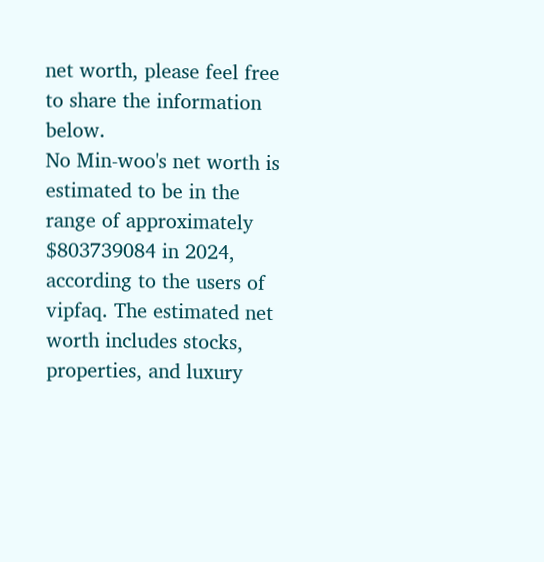net worth, please feel free to share the information below.
No Min-woo's net worth is estimated to be in the range of approximately $803739084 in 2024, according to the users of vipfaq. The estimated net worth includes stocks, properties, and luxury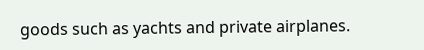goods such as yachts and private airplanes.